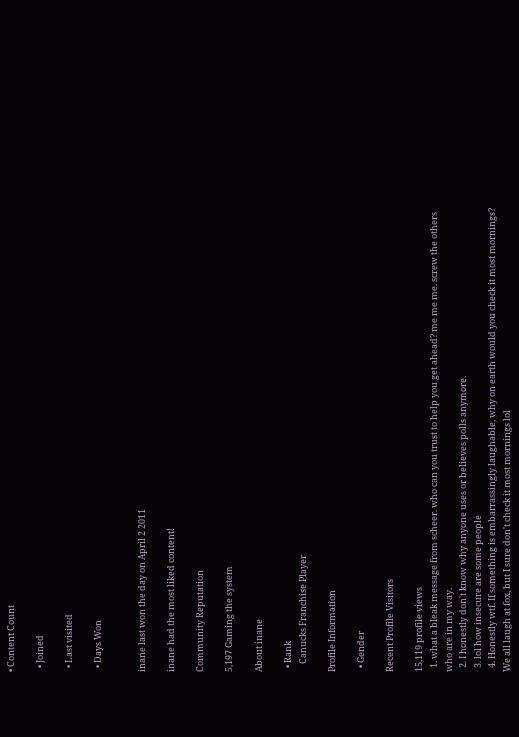• Content Count

  • Joined

  • Last visited

  • Days Won


inane last won the day on April 2 2011

inane had the most liked content!

Community Reputation

5,197 Gaming the system

About inane

  • Rank
    Canucks Franchise Player

Profile Information

  • Gender

Recent Profile Visitors

15,119 profile views
  1. what a bleak message from scheer. who can you trust to help you get ahead? me me me. screw the others who are in my way.
  2. I honestly don't know why anyone uses or believes polls anymore.
  3. lol how insecure are some people
  4. Honestly wtf. If something is embarrassingly laughable, why on earth would you check it most mornings? We all laugh at fox, but I sure don't check it most mornings lol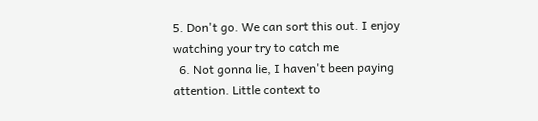5. Don't go. We can sort this out. I enjoy watching your try to catch me
  6. Not gonna lie, I haven't been paying attention. Little context to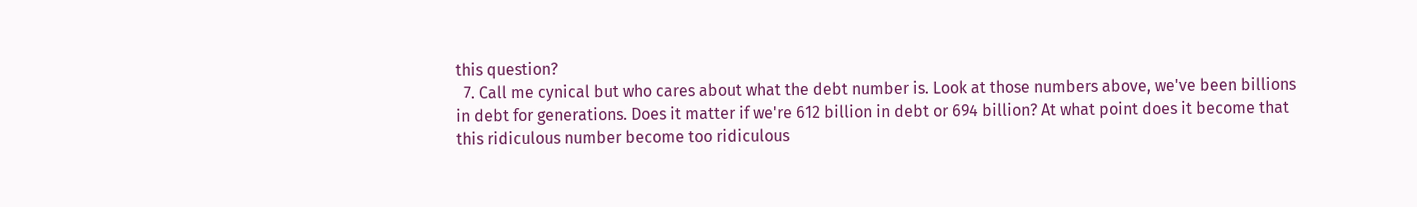this question?
  7. Call me cynical but who cares about what the debt number is. Look at those numbers above, we've been billions in debt for generations. Does it matter if we're 612 billion in debt or 694 billion? At what point does it become that this ridiculous number become too ridiculous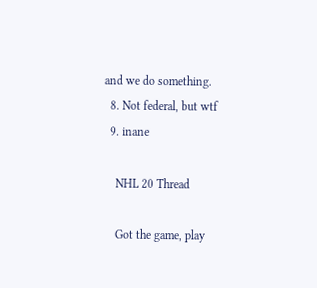and we do something.
  8. Not federal, but wtf
  9. inane

    NHL 20 Thread

    Got the game, play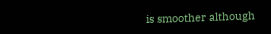is smoother although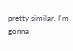pretty similar. I'm gonna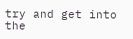try and get into the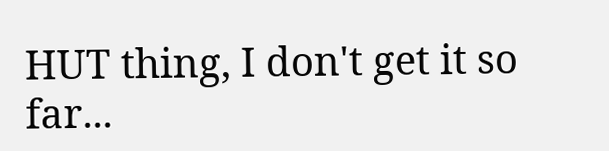HUT thing, I don't get it so far...